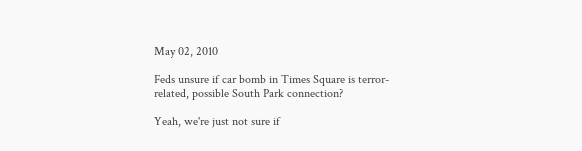May 02, 2010

Feds unsure if car bomb in Times Square is terror-related, possible South Park connection?

Yeah, we're just not sure if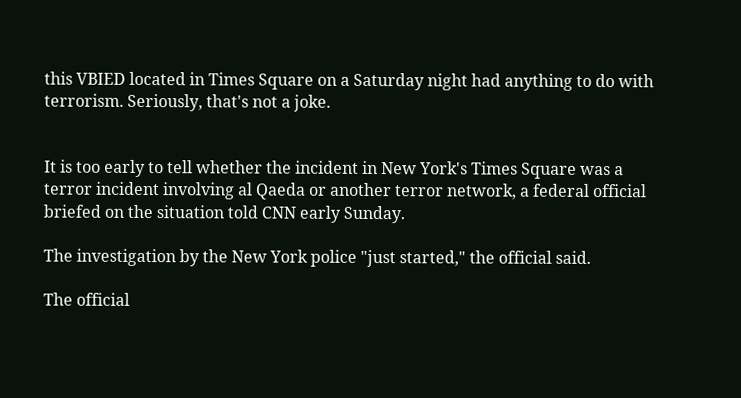this VBIED located in Times Square on a Saturday night had anything to do with terrorism. Seriously, that's not a joke.


It is too early to tell whether the incident in New York's Times Square was a terror incident involving al Qaeda or another terror network, a federal official briefed on the situation told CNN early Sunday.

The investigation by the New York police "just started," the official said.

The official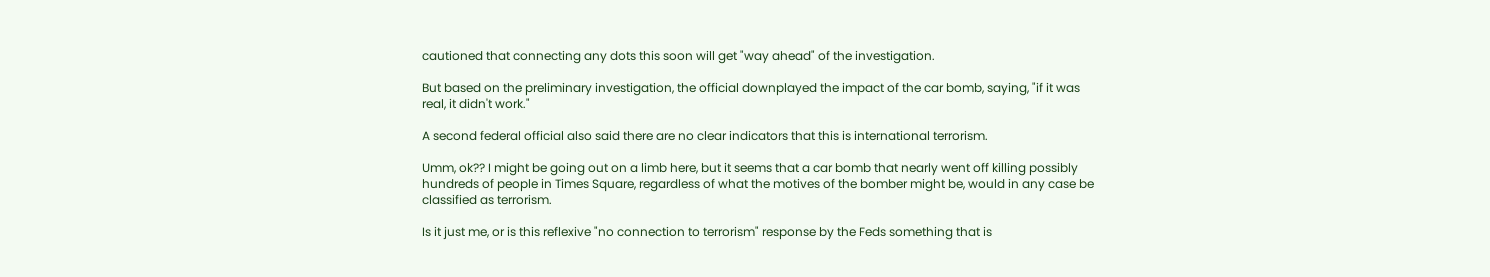cautioned that connecting any dots this soon will get "way ahead" of the investigation.

But based on the preliminary investigation, the official downplayed the impact of the car bomb, saying, "if it was real, it didn't work."

A second federal official also said there are no clear indicators that this is international terrorism.

Umm, ok?? I might be going out on a limb here, but it seems that a car bomb that nearly went off killing possibly hundreds of people in Times Square, regardless of what the motives of the bomber might be, would in any case be classified as terrorism.

Is it just me, or is this reflexive "no connection to terrorism" response by the Feds something that is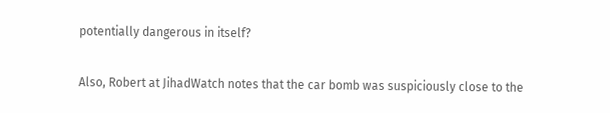potentially dangerous in itself?

Also, Robert at JihadWatch notes that the car bomb was suspiciously close to the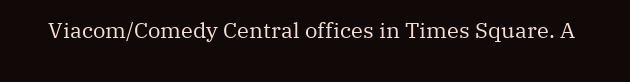Viacom/Comedy Central offices in Times Square. A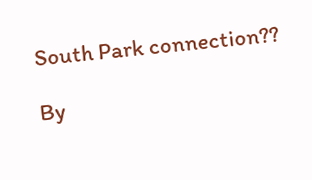South Park connection??

By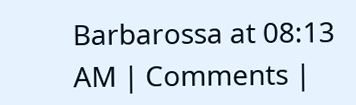Barbarossa at 08:13 AM | Comments |